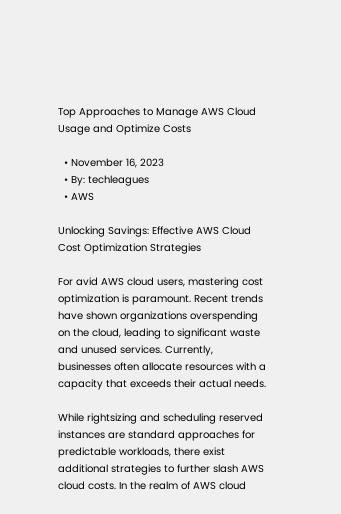Top Approaches to Manage AWS Cloud Usage and Optimize Costs

  • November 16, 2023
  • By: techleagues
  • AWS

Unlocking Savings: Effective AWS Cloud Cost Optimization Strategies

For avid AWS cloud users, mastering cost optimization is paramount. Recent trends have shown organizations overspending on the cloud, leading to significant waste and unused services. Currently, businesses often allocate resources with a capacity that exceeds their actual needs.

While rightsizing and scheduling reserved instances are standard approaches for predictable workloads, there exist additional strategies to further slash AWS cloud costs. In the realm of AWS cloud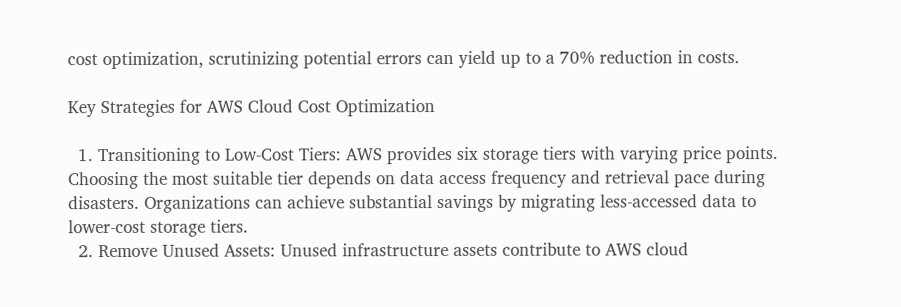cost optimization, scrutinizing potential errors can yield up to a 70% reduction in costs.

Key Strategies for AWS Cloud Cost Optimization

  1. Transitioning to Low-Cost Tiers: AWS provides six storage tiers with varying price points. Choosing the most suitable tier depends on data access frequency and retrieval pace during disasters. Organizations can achieve substantial savings by migrating less-accessed data to lower-cost storage tiers.
  2. Remove Unused Assets: Unused infrastructure assets contribute to AWS cloud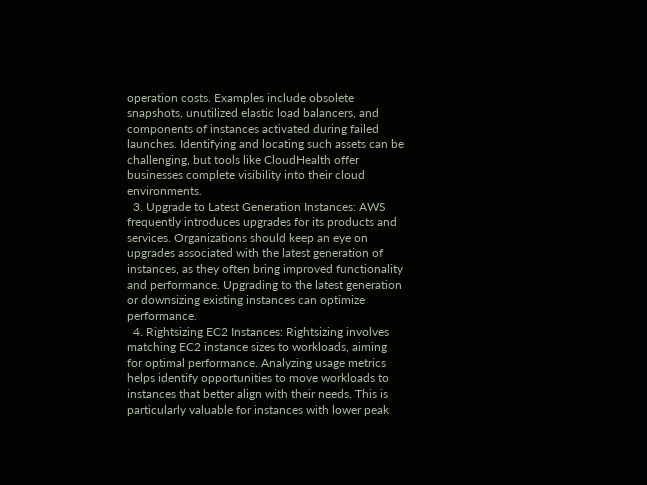operation costs. Examples include obsolete snapshots, unutilized elastic load balancers, and components of instances activated during failed launches. Identifying and locating such assets can be challenging, but tools like CloudHealth offer businesses complete visibility into their cloud environments.
  3. Upgrade to Latest Generation Instances: AWS frequently introduces upgrades for its products and services. Organizations should keep an eye on upgrades associated with the latest generation of instances, as they often bring improved functionality and performance. Upgrading to the latest generation or downsizing existing instances can optimize performance.
  4. Rightsizing EC2 Instances: Rightsizing involves matching EC2 instance sizes to workloads, aiming for optimal performance. Analyzing usage metrics helps identify opportunities to move workloads to instances that better align with their needs. This is particularly valuable for instances with lower peak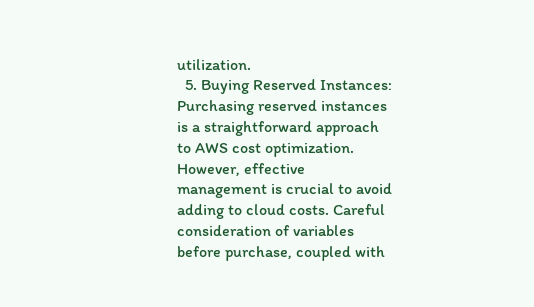utilization.
  5. Buying Reserved Instances: Purchasing reserved instances is a straightforward approach to AWS cost optimization. However, effective management is crucial to avoid adding to cloud costs. Careful consideration of variables before purchase, coupled with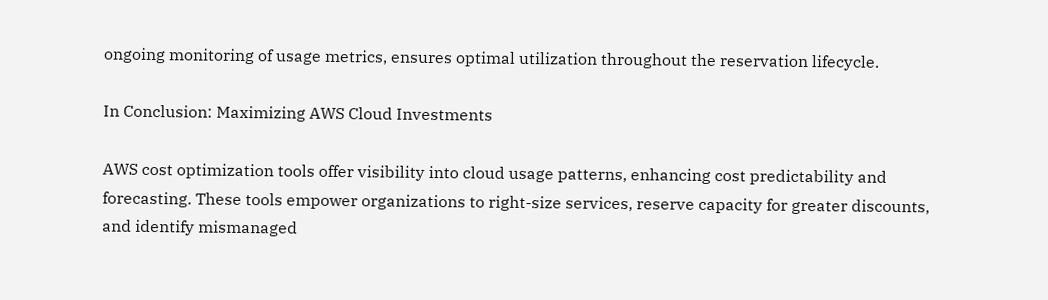ongoing monitoring of usage metrics, ensures optimal utilization throughout the reservation lifecycle.

In Conclusion: Maximizing AWS Cloud Investments

AWS cost optimization tools offer visibility into cloud usage patterns, enhancing cost predictability and forecasting. These tools empower organizations to right-size services, reserve capacity for greater discounts, and identify mismanaged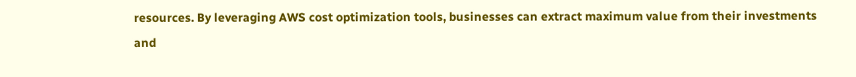resources. By leveraging AWS cost optimization tools, businesses can extract maximum value from their investments and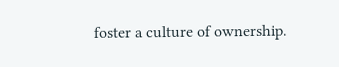foster a culture of ownership.